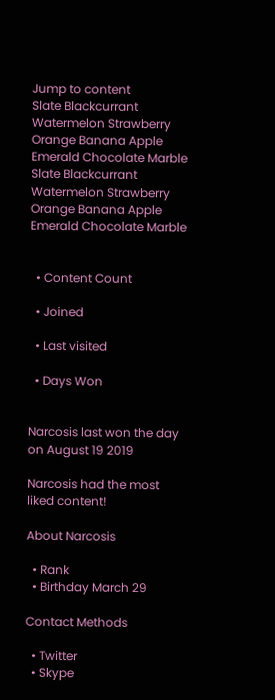Jump to content
Slate Blackcurrant Watermelon Strawberry Orange Banana Apple Emerald Chocolate Marble
Slate Blackcurrant Watermelon Strawberry Orange Banana Apple Emerald Chocolate Marble


  • Content Count

  • Joined

  • Last visited

  • Days Won


Narcosis last won the day on August 19 2019

Narcosis had the most liked content!

About Narcosis

  • Rank
  • Birthday March 29

Contact Methods

  • Twitter
  • Skype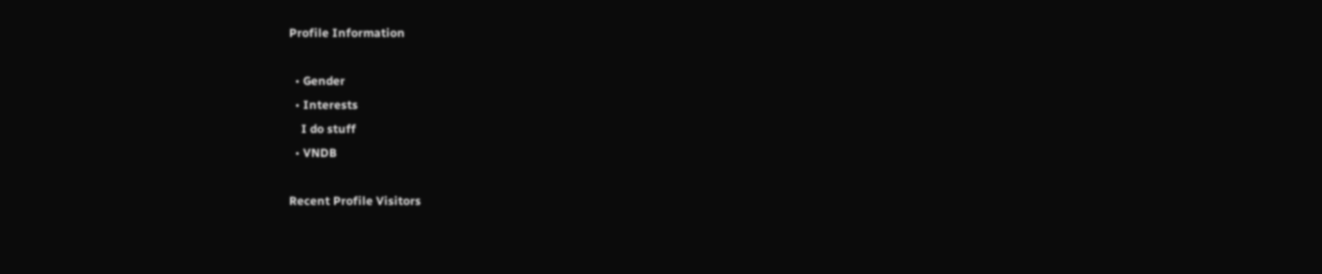Profile Information

  • Gender
  • Interests
    I do stuff
  • VNDB

Recent Profile Visitors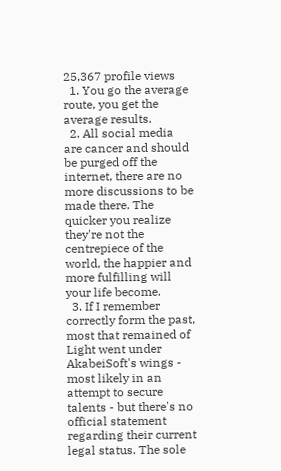25,367 profile views
  1. You go the average route, you get the average results.
  2. All social media are cancer and should be purged off the internet, there are no more discussions to be made there. The quicker you realize they're not the centrepiece of the world, the happier and more fulfilling will your life become.
  3. If I remember correctly form the past, most that remained of Light went under AkabeiSoft's wings - most likely in an attempt to secure talents - but there's no official statement regarding their current legal status. The sole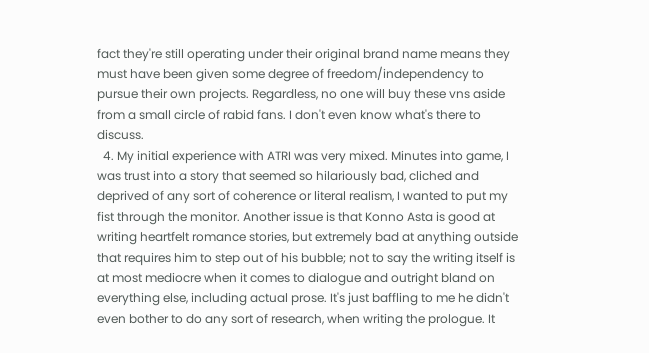fact they're still operating under their original brand name means they must have been given some degree of freedom/independency to pursue their own projects. Regardless, no one will buy these vns aside from a small circle of rabid fans. I don't even know what's there to discuss.
  4. My initial experience with ATRI was very mixed. Minutes into game, I was trust into a story that seemed so hilariously bad, cliched and deprived of any sort of coherence or literal realism, I wanted to put my fist through the monitor. Another issue is that Konno Asta is good at writing heartfelt romance stories, but extremely bad at anything outside that requires him to step out of his bubble; not to say the writing itself is at most mediocre when it comes to dialogue and outright bland on everything else, including actual prose. It's just baffling to me he didn't even bother to do any sort of research, when writing the prologue. It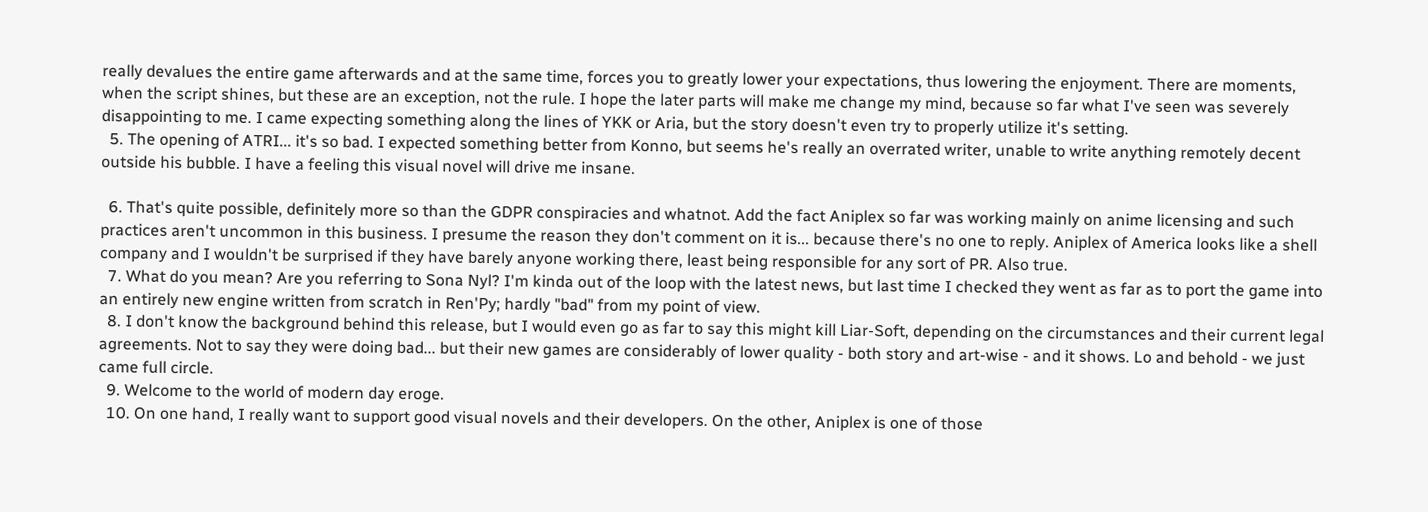really devalues the entire game afterwards and at the same time, forces you to greatly lower your expectations, thus lowering the enjoyment. There are moments, when the script shines, but these are an exception, not the rule. I hope the later parts will make me change my mind, because so far what I've seen was severely disappointing to me. I came expecting something along the lines of YKK or Aria, but the story doesn't even try to properly utilize it's setting.
  5. The opening of ATRI... it's so bad. I expected something better from Konno, but seems he's really an overrated writer, unable to write anything remotely decent outside his bubble. I have a feeling this visual novel will drive me insane.

  6. That's quite possible, definitely more so than the GDPR conspiracies and whatnot. Add the fact Aniplex so far was working mainly on anime licensing and such practices aren't uncommon in this business. I presume the reason they don't comment on it is... because there's no one to reply. Aniplex of America looks like a shell company and I wouldn't be surprised if they have barely anyone working there, least being responsible for any sort of PR. Also true.
  7. What do you mean? Are you referring to Sona Nyl? I'm kinda out of the loop with the latest news, but last time I checked they went as far as to port the game into an entirely new engine written from scratch in Ren'Py; hardly "bad" from my point of view.
  8. I don't know the background behind this release, but I would even go as far to say this might kill Liar-Soft, depending on the circumstances and their current legal agreements. Not to say they were doing bad... but their new games are considerably of lower quality - both story and art-wise - and it shows. Lo and behold - we just came full circle.
  9. Welcome to the world of modern day eroge.
  10. On one hand, I really want to support good visual novels and their developers. On the other, Aniplex is one of those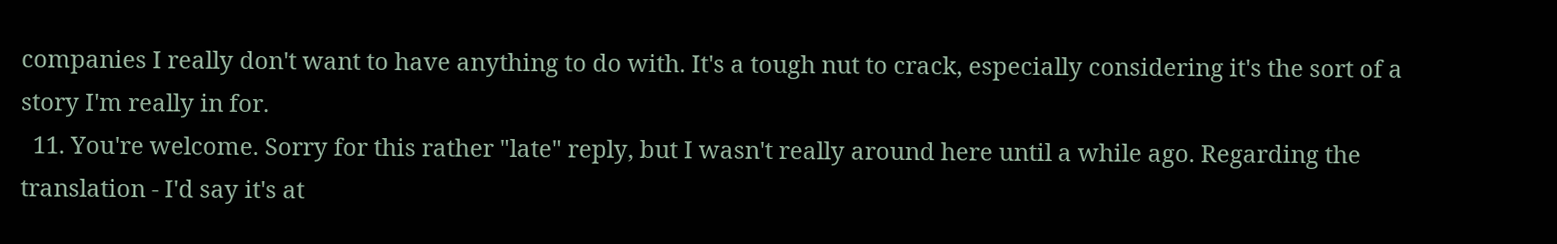companies I really don't want to have anything to do with. It's a tough nut to crack, especially considering it's the sort of a story I'm really in for.
  11. You're welcome. Sorry for this rather "late" reply, but I wasn't really around here until a while ago. Regarding the translation - I'd say it's at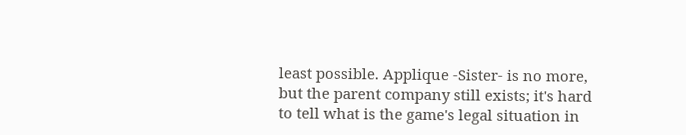least possible. Applique -Sister- is no more, but the parent company still exists; it's hard to tell what is the game's legal situation in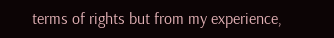terms of rights but from my experience,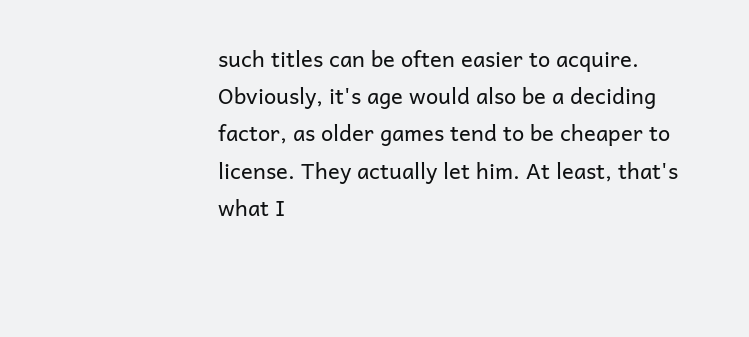such titles can be often easier to acquire. Obviously, it's age would also be a deciding factor, as older games tend to be cheaper to license. They actually let him. At least, that's what I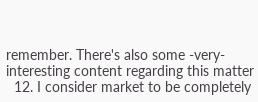remember. There's also some -very- interesting content regarding this matter
  12. I consider market to be completely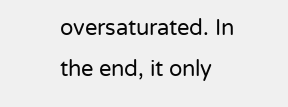oversaturated. In the end, it only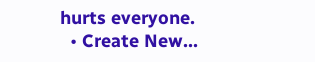hurts everyone.
  • Create New...